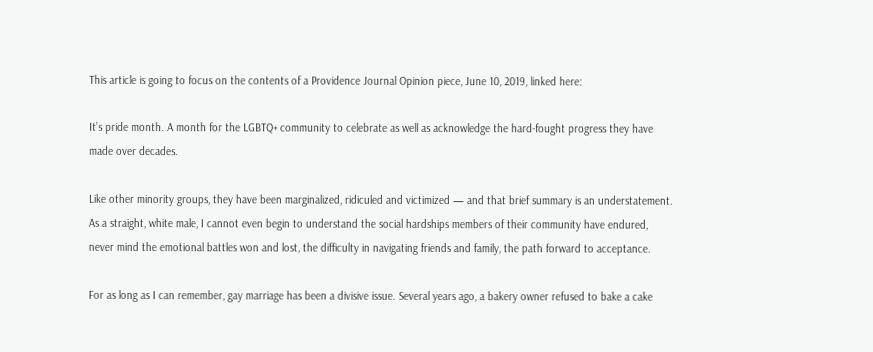This article is going to focus on the contents of a Providence Journal Opinion piece, June 10, 2019, linked here:

It’s pride month. A month for the LGBTQ+ community to celebrate as well as acknowledge the hard-fought progress they have made over decades.

Like other minority groups, they have been marginalized, ridiculed and victimized — and that brief summary is an understatement. As a straight, white male, I cannot even begin to understand the social hardships members of their community have endured, never mind the emotional battles won and lost, the difficulty in navigating friends and family, the path forward to acceptance.

For as long as I can remember, gay marriage has been a divisive issue. Several years ago, a bakery owner refused to bake a cake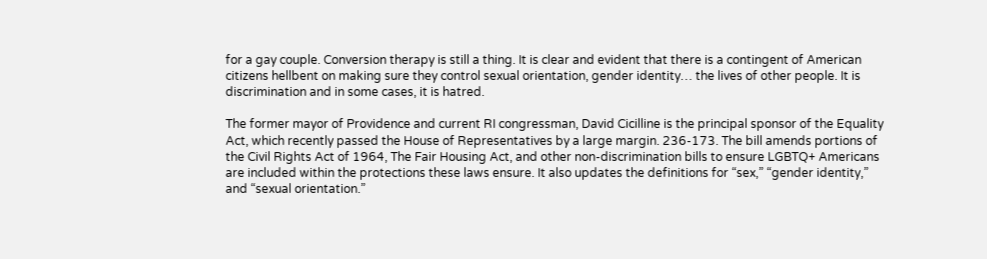for a gay couple. Conversion therapy is still a thing. It is clear and evident that there is a contingent of American citizens hellbent on making sure they control sexual orientation, gender identity… the lives of other people. It is discrimination and in some cases, it is hatred.

The former mayor of Providence and current RI congressman, David Cicilline is the principal sponsor of the Equality Act, which recently passed the House of Representatives by a large margin. 236-173. The bill amends portions of the Civil Rights Act of 1964, The Fair Housing Act, and other non-discrimination bills to ensure LGBTQ+ Americans are included within the protections these laws ensure. It also updates the definitions for “sex,” “gender identity,” and “sexual orientation.”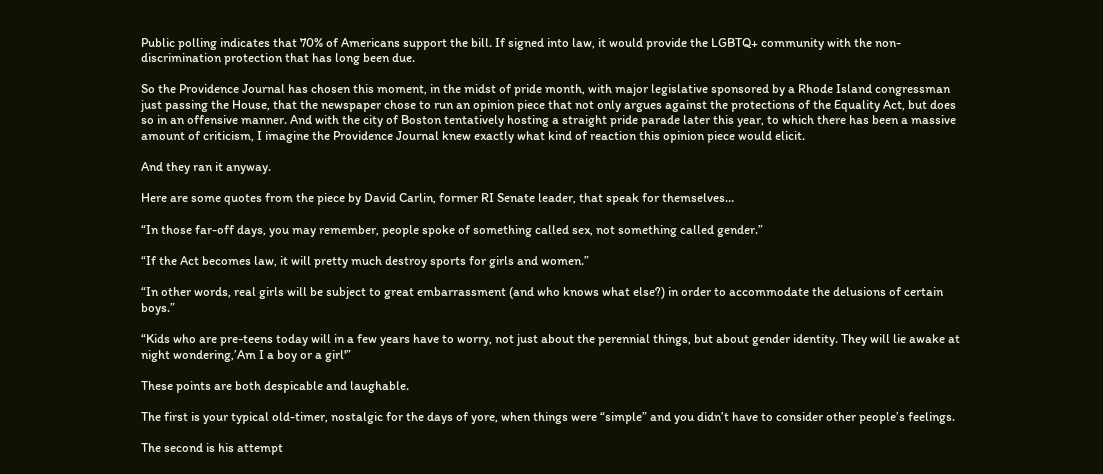Public polling indicates that 70% of Americans support the bill. If signed into law, it would provide the LGBTQ+ community with the non-discrimination protection that has long been due.

So the Providence Journal has chosen this moment, in the midst of pride month, with major legislative sponsored by a Rhode Island congressman just passing the House, that the newspaper chose to run an opinion piece that not only argues against the protections of the Equality Act, but does so in an offensive manner. And with the city of Boston tentatively hosting a straight pride parade later this year, to which there has been a massive amount of criticism, I imagine the Providence Journal knew exactly what kind of reaction this opinion piece would elicit.

And they ran it anyway.

Here are some quotes from the piece by David Carlin, former RI Senate leader, that speak for themselves…

“In those far-off days, you may remember, people spoke of something called sex, not something called gender.”

“If the Act becomes law, it will pretty much destroy sports for girls and women.”

“In other words, real girls will be subject to great embarrassment (and who knows what else?) in order to accommodate the delusions of certain boys.”

“Kids who are pre-teens today will in a few years have to worry, not just about the perennial things, but about gender identity. They will lie awake at night wondering,’Am I a boy or a girl'”

These points are both despicable and laughable.

The first is your typical old-timer, nostalgic for the days of yore, when things were “simple” and you didn’t have to consider other people’s feelings.

The second is his attempt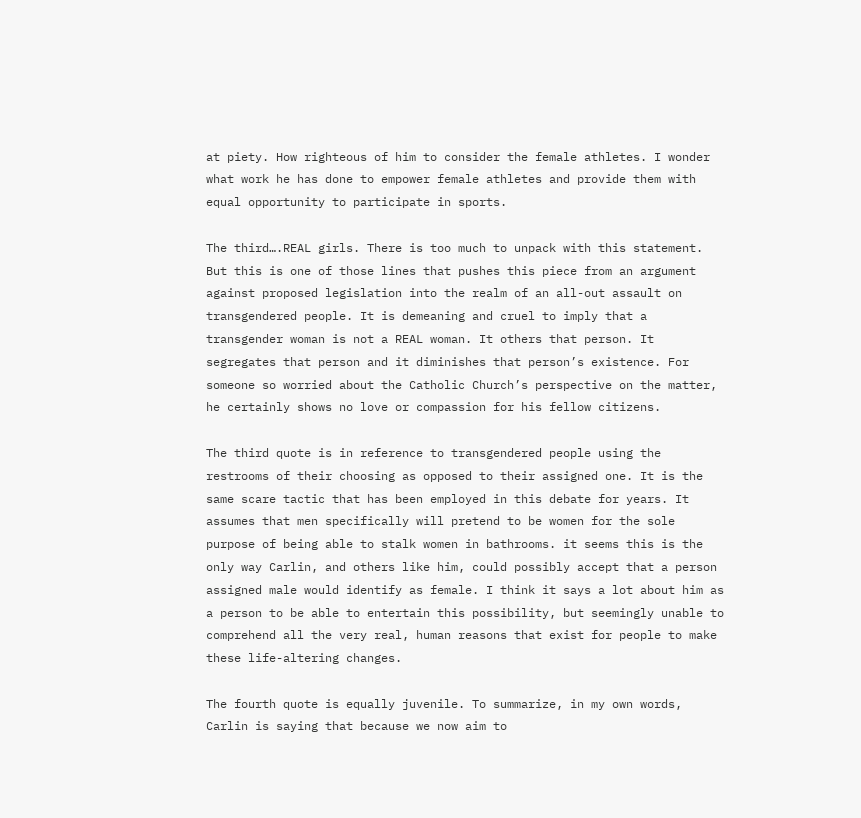at piety. How righteous of him to consider the female athletes. I wonder what work he has done to empower female athletes and provide them with equal opportunity to participate in sports.

The third….REAL girls. There is too much to unpack with this statement. But this is one of those lines that pushes this piece from an argument against proposed legislation into the realm of an all-out assault on transgendered people. It is demeaning and cruel to imply that a transgender woman is not a REAL woman. It others that person. It segregates that person and it diminishes that person’s existence. For someone so worried about the Catholic Church’s perspective on the matter, he certainly shows no love or compassion for his fellow citizens.

The third quote is in reference to transgendered people using the restrooms of their choosing as opposed to their assigned one. It is the same scare tactic that has been employed in this debate for years. It assumes that men specifically will pretend to be women for the sole purpose of being able to stalk women in bathrooms. it seems this is the only way Carlin, and others like him, could possibly accept that a person assigned male would identify as female. I think it says a lot about him as a person to be able to entertain this possibility, but seemingly unable to comprehend all the very real, human reasons that exist for people to make these life-altering changes.

The fourth quote is equally juvenile. To summarize, in my own words, Carlin is saying that because we now aim to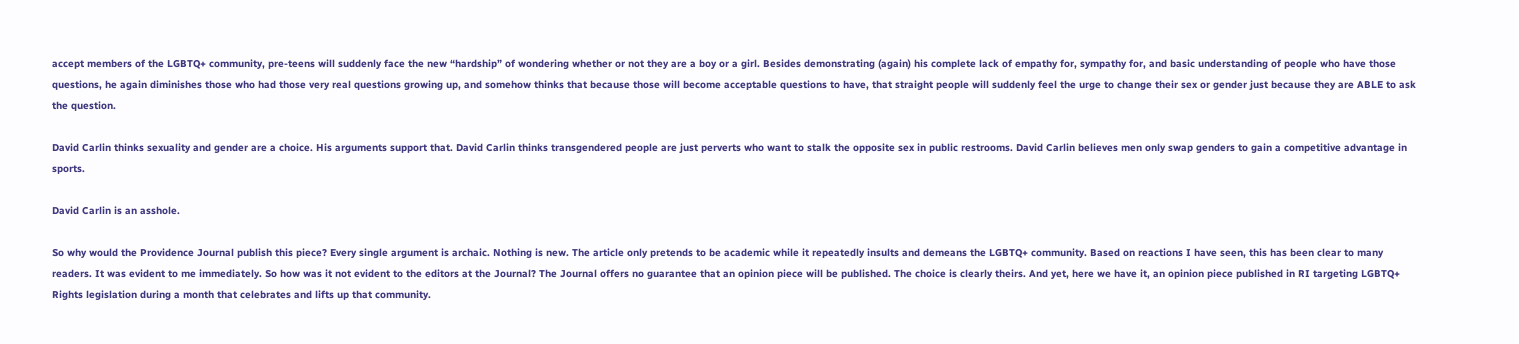accept members of the LGBTQ+ community, pre-teens will suddenly face the new “hardship” of wondering whether or not they are a boy or a girl. Besides demonstrating (again) his complete lack of empathy for, sympathy for, and basic understanding of people who have those questions, he again diminishes those who had those very real questions growing up, and somehow thinks that because those will become acceptable questions to have, that straight people will suddenly feel the urge to change their sex or gender just because they are ABLE to ask the question.

David Carlin thinks sexuality and gender are a choice. His arguments support that. David Carlin thinks transgendered people are just perverts who want to stalk the opposite sex in public restrooms. David Carlin believes men only swap genders to gain a competitive advantage in sports.

David Carlin is an asshole.

So why would the Providence Journal publish this piece? Every single argument is archaic. Nothing is new. The article only pretends to be academic while it repeatedly insults and demeans the LGBTQ+ community. Based on reactions I have seen, this has been clear to many readers. It was evident to me immediately. So how was it not evident to the editors at the Journal? The Journal offers no guarantee that an opinion piece will be published. The choice is clearly theirs. And yet, here we have it, an opinion piece published in RI targeting LGBTQ+ Rights legislation during a month that celebrates and lifts up that community.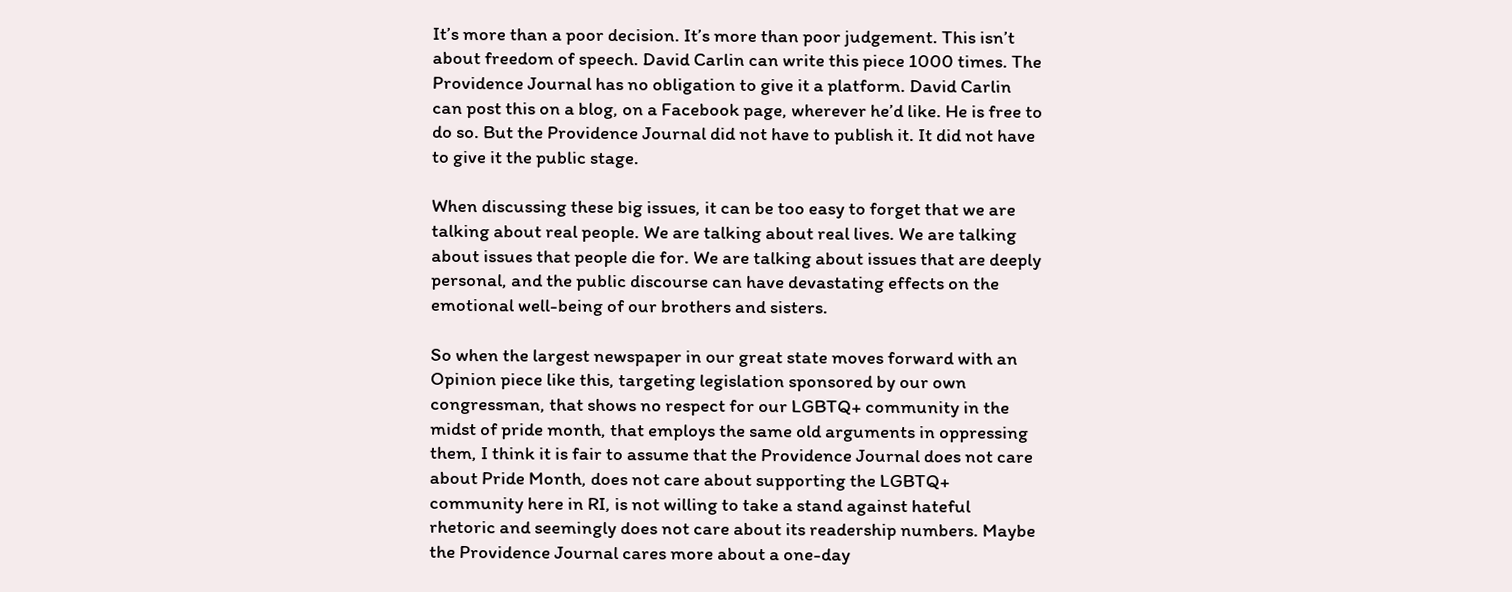It’s more than a poor decision. It’s more than poor judgement. This isn’t about freedom of speech. David Carlin can write this piece 1000 times. The Providence Journal has no obligation to give it a platform. David Carlin can post this on a blog, on a Facebook page, wherever he’d like. He is free to do so. But the Providence Journal did not have to publish it. It did not have to give it the public stage.

When discussing these big issues, it can be too easy to forget that we are talking about real people. We are talking about real lives. We are talking about issues that people die for. We are talking about issues that are deeply personal, and the public discourse can have devastating effects on the emotional well-being of our brothers and sisters.

So when the largest newspaper in our great state moves forward with an Opinion piece like this, targeting legislation sponsored by our own congressman, that shows no respect for our LGBTQ+ community in the midst of pride month, that employs the same old arguments in oppressing them, I think it is fair to assume that the Providence Journal does not care about Pride Month, does not care about supporting the LGBTQ+ community here in RI, is not willing to take a stand against hateful rhetoric and seemingly does not care about its readership numbers. Maybe the Providence Journal cares more about a one-day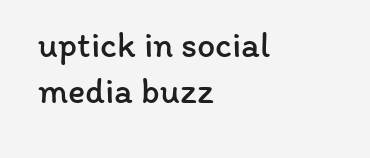uptick in social media buzz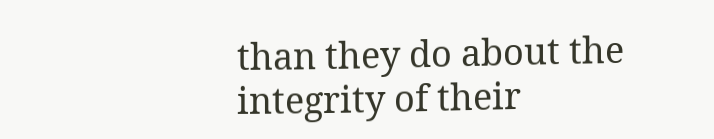than they do about the integrity of their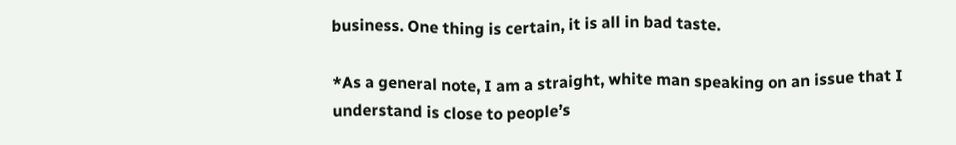business. One thing is certain, it is all in bad taste.

*As a general note, I am a straight, white man speaking on an issue that I understand is close to people’s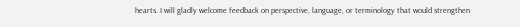hearts. I will gladly welcome feedback on perspective, language, or terminology that would strengthen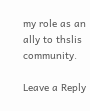my role as an ally to thslis community.

Leave a Reply